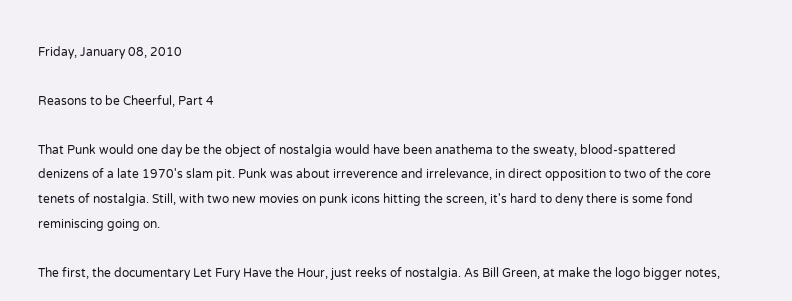Friday, January 08, 2010

Reasons to be Cheerful, Part 4

That Punk would one day be the object of nostalgia would have been anathema to the sweaty, blood-spattered denizens of a late 1970's slam pit. Punk was about irreverence and irrelevance, in direct opposition to two of the core tenets of nostalgia. Still, with two new movies on punk icons hitting the screen, it's hard to deny there is some fond reminiscing going on.

The first, the documentary Let Fury Have the Hour, just reeks of nostalgia. As Bill Green, at make the logo bigger notes,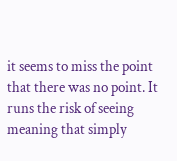it seems to miss the point that there was no point. It runs the risk of seeing meaning that simply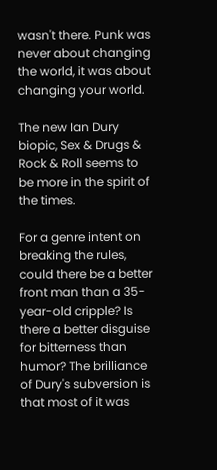wasn't there. Punk was never about changing the world, it was about changing your world.

The new Ian Dury biopic, Sex & Drugs & Rock & Roll seems to be more in the spirit of the times.

For a genre intent on breaking the rules, could there be a better front man than a 35-year-old cripple? Is there a better disguise for bitterness than humor? The brilliance of Dury's subversion is that most of it was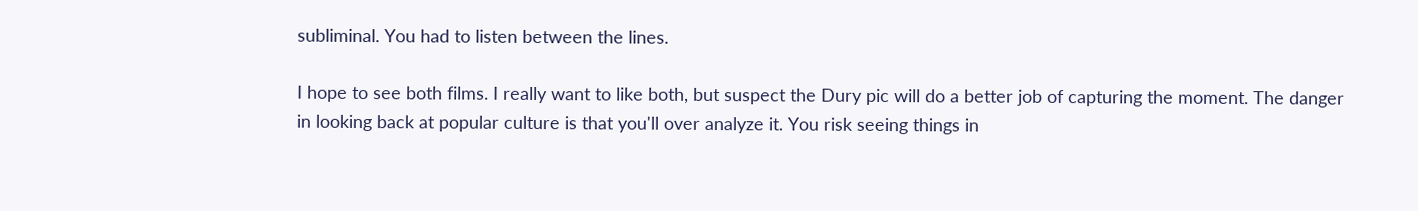subliminal. You had to listen between the lines.

I hope to see both films. I really want to like both, but suspect the Dury pic will do a better job of capturing the moment. The danger in looking back at popular culture is that you'll over analyze it. You risk seeing things in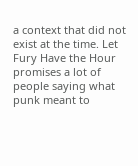a context that did not exist at the time. Let Fury Have the Hour promises a lot of people saying what punk meant to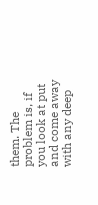them. The problem is, if you look at put and come away with any deep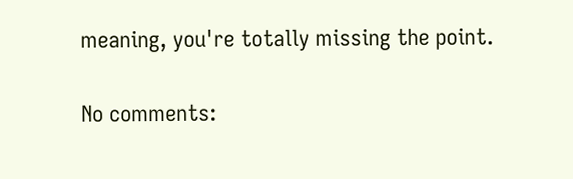meaning, you're totally missing the point.

No comments: